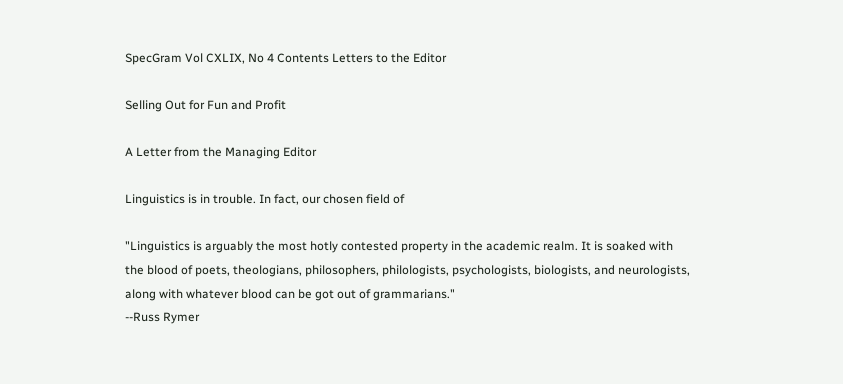SpecGram Vol CXLIX, No 4 Contents Letters to the Editor

Selling Out for Fun and Profit

A Letter from the Managing Editor

Linguistics is in trouble. In fact, our chosen field of

"Linguistics is arguably the most hotly contested property in the academic realm. It is soaked with the blood of poets, theologians, philosophers, philologists, psychologists, biologists, and neurologists, along with whatever blood can be got out of grammarians."
--Russ Rymer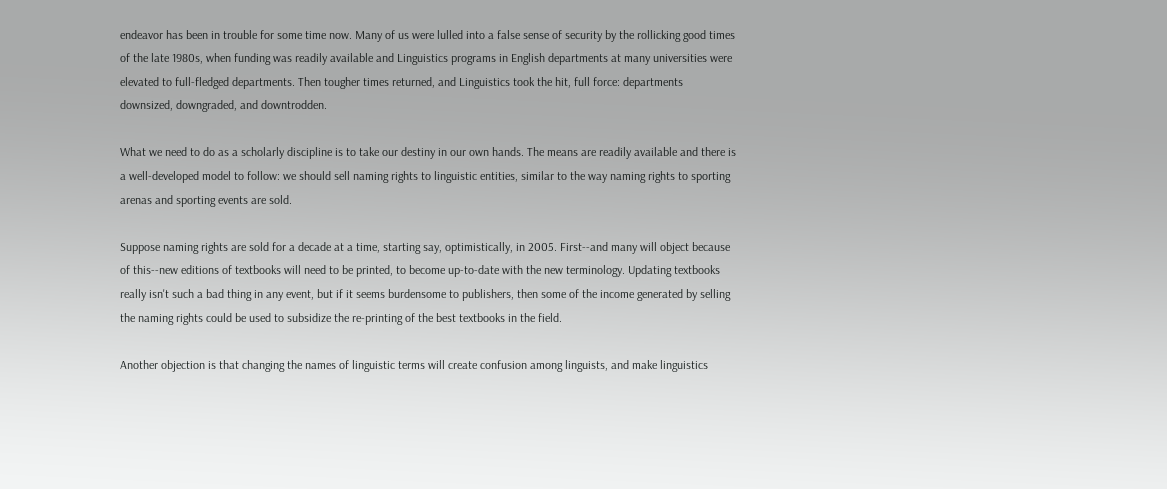endeavor has been in trouble for some time now. Many of us were lulled into a false sense of security by the rollicking good times of the late 1980s, when funding was readily available and Linguistics programs in English departments at many universities were elevated to full-fledged departments. Then tougher times returned, and Linguistics took the hit, full force: departments downsized, downgraded, and downtrodden.

What we need to do as a scholarly discipline is to take our destiny in our own hands. The means are readily available and there is a well-developed model to follow: we should sell naming rights to linguistic entities, similar to the way naming rights to sporting arenas and sporting events are sold.

Suppose naming rights are sold for a decade at a time, starting say, optimistically, in 2005. First--and many will object because of this--new editions of textbooks will need to be printed, to become up-to-date with the new terminology. Updating textbooks really isn't such a bad thing in any event, but if it seems burdensome to publishers, then some of the income generated by selling the naming rights could be used to subsidize the re-printing of the best textbooks in the field.

Another objection is that changing the names of linguistic terms will create confusion among linguists, and make linguistics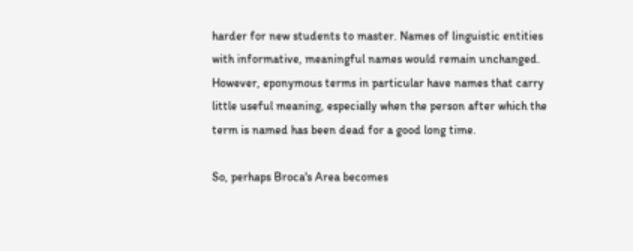harder for new students to master. Names of linguistic entities with informative, meaningful names would remain unchanged. However, eponymous terms in particular have names that carry little useful meaning, especially when the person after which the term is named has been dead for a good long time.

So, perhaps Broca's Area becomes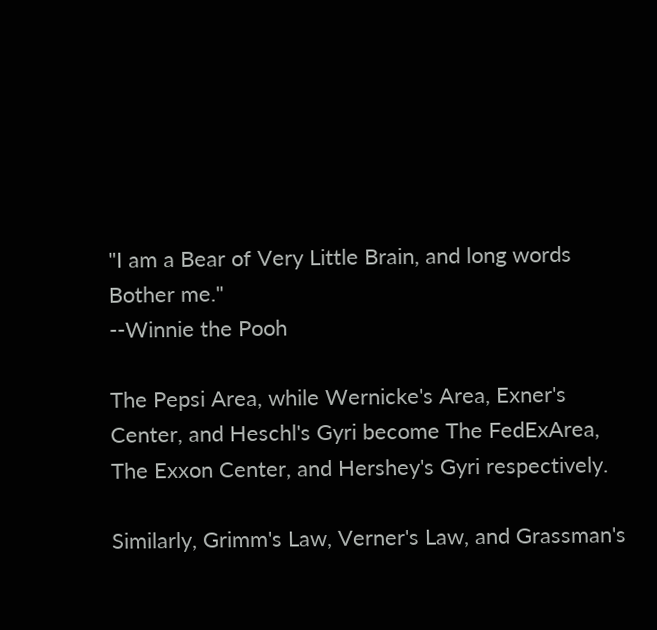"I am a Bear of Very Little Brain, and long words Bother me."
--Winnie the Pooh

The Pepsi Area, while Wernicke's Area, Exner's Center, and Heschl's Gyri become The FedExArea, The Exxon Center, and Hershey's Gyri respectively.

Similarly, Grimm's Law, Verner's Law, and Grassman's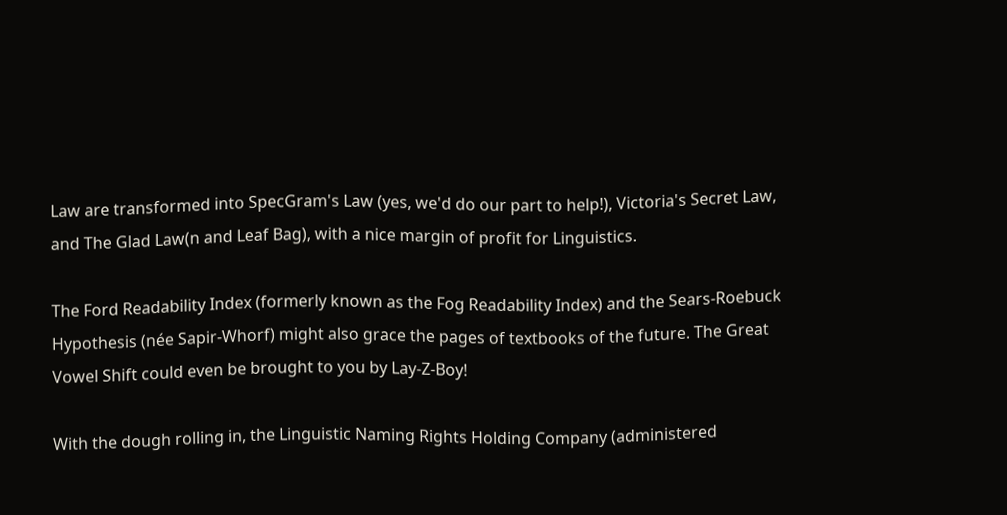Law are transformed into SpecGram's Law (yes, we'd do our part to help!), Victoria's Secret Law, and The Glad Law(n and Leaf Bag), with a nice margin of profit for Linguistics.

The Ford Readability Index (formerly known as the Fog Readability Index) and the Sears-Roebuck Hypothesis (née Sapir-Whorf) might also grace the pages of textbooks of the future. The Great Vowel Shift could even be brought to you by Lay-Z-Boy!

With the dough rolling in, the Linguistic Naming Rights Holding Company (administered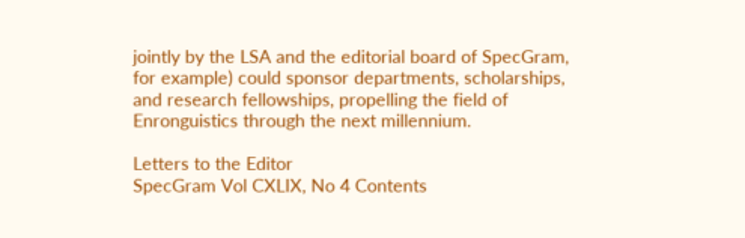jointly by the LSA and the editorial board of SpecGram, for example) could sponsor departments, scholarships, and research fellowships, propelling the field of Enronguistics through the next millennium.

Letters to the Editor
SpecGram Vol CXLIX, No 4 Contents